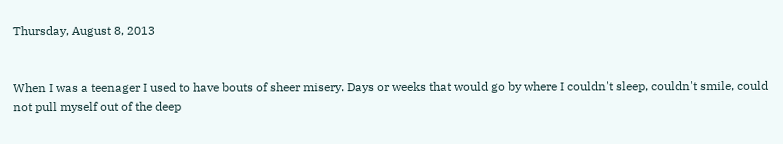Thursday, August 8, 2013


When I was a teenager I used to have bouts of sheer misery. Days or weeks that would go by where I couldn't sleep, couldn't smile, could not pull myself out of the deep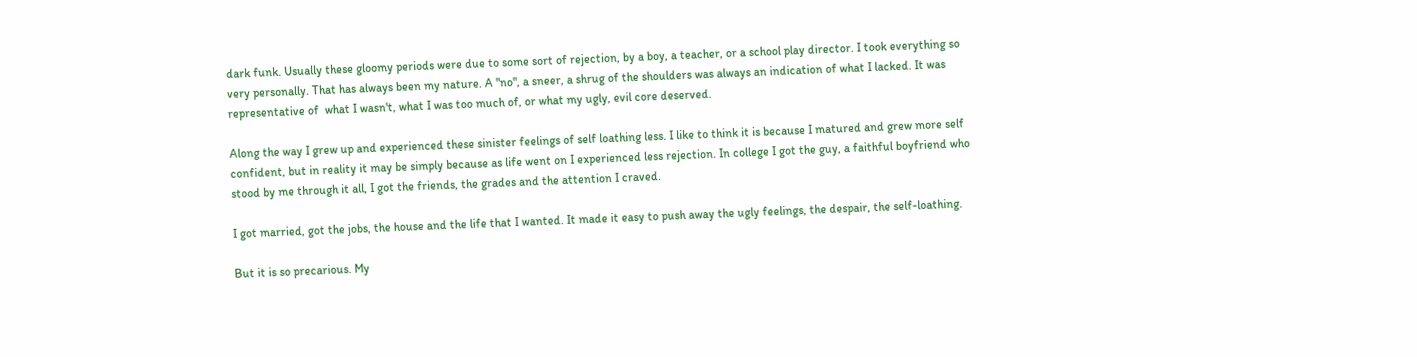dark funk. Usually these gloomy periods were due to some sort of rejection, by a boy, a teacher, or a school play director. I took everything so very personally. That has always been my nature. A "no", a sneer, a shrug of the shoulders was always an indication of what I lacked. It was representative of  what I wasn't, what I was too much of, or what my ugly, evil core deserved.

Along the way I grew up and experienced these sinister feelings of self loathing less. I like to think it is because I matured and grew more self confident, but in reality it may be simply because as life went on I experienced less rejection. In college I got the guy, a faithful boyfriend who stood by me through it all, I got the friends, the grades and the attention I craved.

I got married, got the jobs, the house and the life that I wanted. It made it easy to push away the ugly feelings, the despair, the self-loathing.

But it is so precarious. My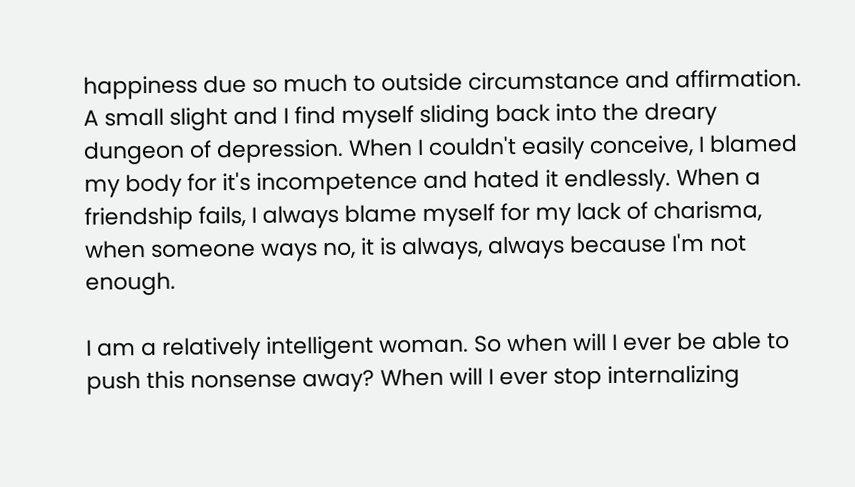happiness due so much to outside circumstance and affirmation. A small slight and I find myself sliding back into the dreary dungeon of depression. When I couldn't easily conceive, I blamed my body for it's incompetence and hated it endlessly. When a friendship fails, I always blame myself for my lack of charisma, when someone ways no, it is always, always because I'm not enough.

I am a relatively intelligent woman. So when will I ever be able to push this nonsense away? When will I ever stop internalizing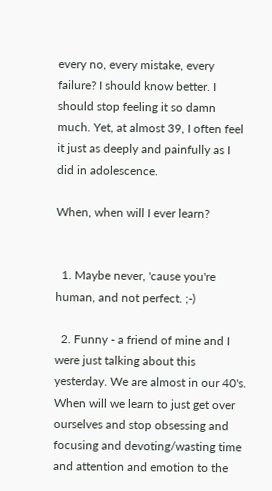every no, every mistake, every failure? I should know better. I should stop feeling it so damn much. Yet, at almost 39, I often feel it just as deeply and painfully as I did in adolescence.

When, when will I ever learn?


  1. Maybe never, 'cause you're human, and not perfect. ;-)

  2. Funny - a friend of mine and I were just talking about this yesterday. We are almost in our 40's. When will we learn to just get over ourselves and stop obsessing and focusing and devoting/wasting time and attention and emotion to the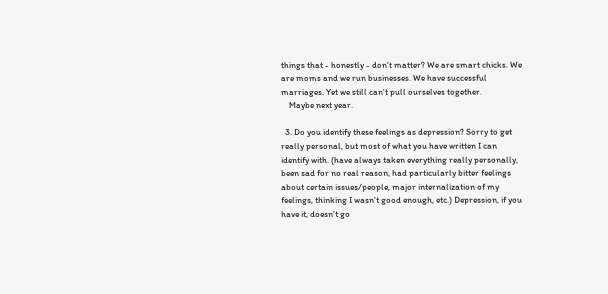things that - honestly - don't matter? We are smart chicks. We are moms and we run businesses. We have successful marriages. Yet we still can't pull ourselves together.
    Maybe next year.

  3. Do you identify these feelings as depression? Sorry to get really personal, but most of what you have written I can identify with. (have always taken everything really personally, been sad for no real reason, had particularly bitter feelings about certain issues/people, major internalization of my feelings, thinking I wasn't good enough, etc.) Depression, if you have it, doesn't go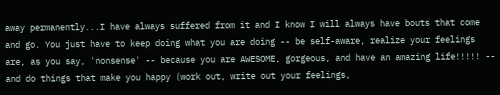away permanently...I have always suffered from it and I know I will always have bouts that come and go. You just have to keep doing what you are doing -- be self-aware, realize your feelings are, as you say, 'nonsense' -- because you are AWESOME, gorgeous, and have an amazing life!!!!! -- and do things that make you happy (work out, write out your feelings,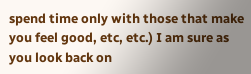spend time only with those that make you feel good, etc, etc.) I am sure as you look back on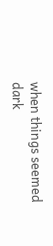when things seemed dark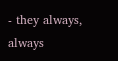- they always, always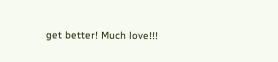get better! Much love!!!